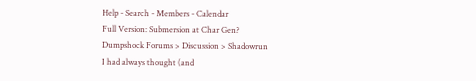Help - Search - Members - Calendar
Full Version: Submersion at Char Gen?
Dumpshock Forums > Discussion > Shadowrun
I had always thought (and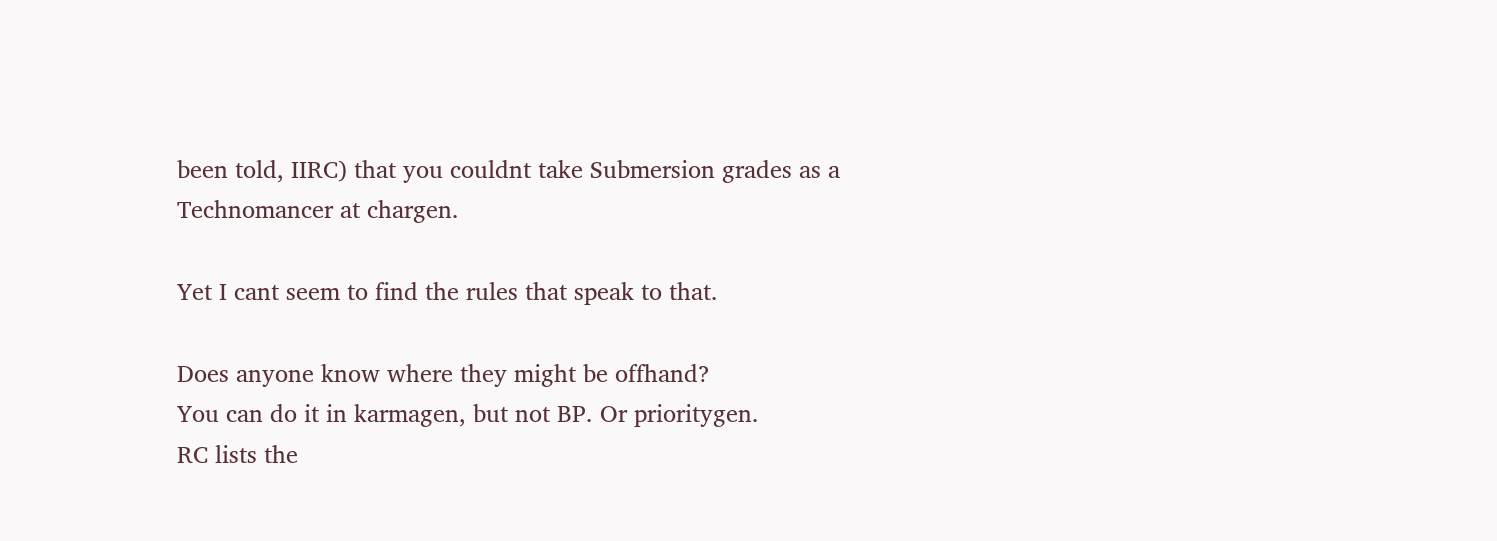been told, IIRC) that you couldnt take Submersion grades as a Technomancer at chargen.

Yet I cant seem to find the rules that speak to that.

Does anyone know where they might be offhand?
You can do it in karmagen, but not BP. Or prioritygen.
RC lists the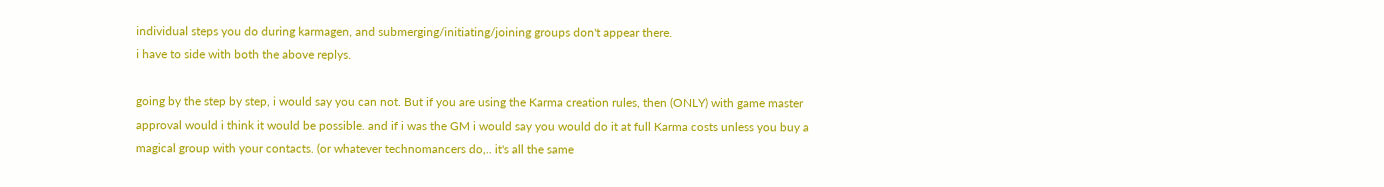individual steps you do during karmagen, and submerging/initiating/joining groups don't appear there.
i have to side with both the above replys.

going by the step by step, i would say you can not. But if you are using the Karma creation rules, then (ONLY) with game master approval would i think it would be possible. and if i was the GM i would say you would do it at full Karma costs unless you buy a magical group with your contacts. (or whatever technomancers do,.. it's all the same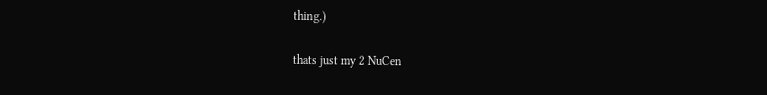thing.)

thats just my 2 NuCen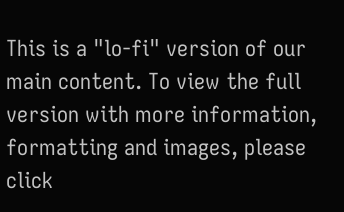This is a "lo-fi" version of our main content. To view the full version with more information, formatting and images, please click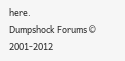here.
Dumpshock Forums © 2001-2012